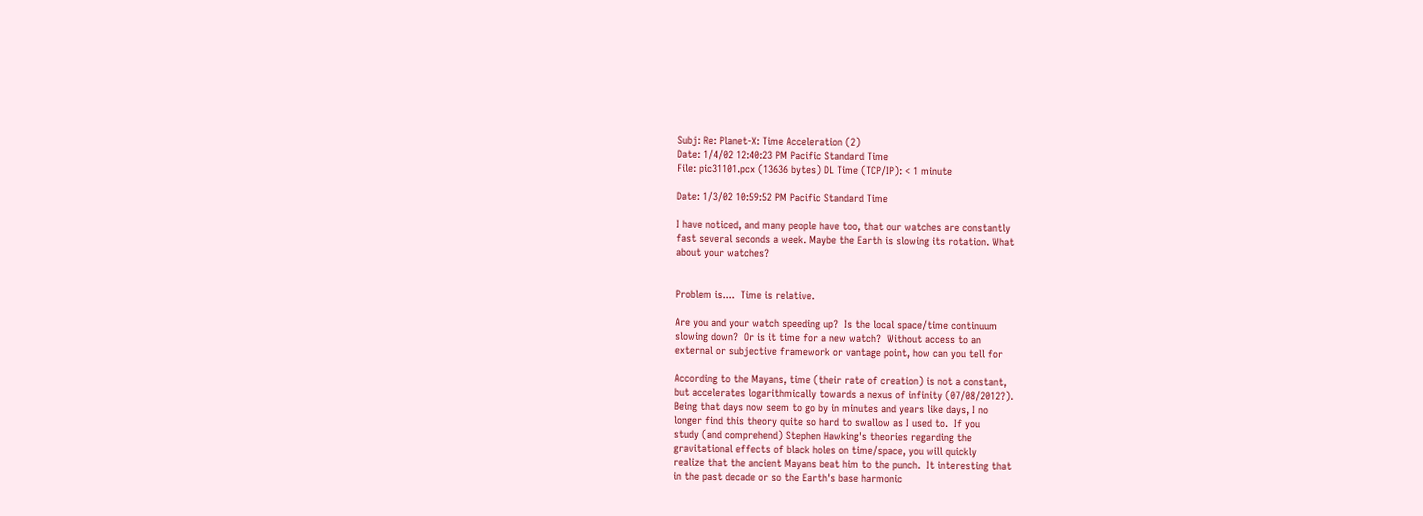Subj: Re: Planet-X: Time Acceleration (2)
Date: 1/4/02 12:40:23 PM Pacific Standard Time
File: pic31101.pcx (13636 bytes) DL Time (TCP/IP): < 1 minute

Date: 1/3/02 10:59:52 PM Pacific Standard Time

I have noticed, and many people have too, that our watches are constantly
fast several seconds a week. Maybe the Earth is slowing its rotation. What
about your watches?


Problem is....  Time is relative.

Are you and your watch speeding up?  Is the local space/time continuum
slowing down?  Or is it time for a new watch?  Without access to an
external or subjective framework or vantage point, how can you tell for

According to the Mayans, time (their rate of creation) is not a constant,
but accelerates logarithmically towards a nexus of infinity (07/08/2012?).
Being that days now seem to go by in minutes and years like days, I no
longer find this theory quite so hard to swallow as I used to.  If you
study (and comprehend) Stephen Hawking's theories regarding the
gravitational effects of black holes on time/space, you will quickly
realize that the ancient Mayans beat him to the punch.  It interesting that
in the past decade or so the Earth's base harmonic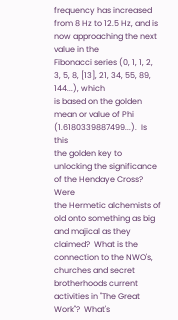frequency has increased
from 8 Hz to 12.5 Hz, and is now approaching the next value in the
Fibonacci series (0, 1, 1, 2, 3, 5, 8, [13], 21, 34, 55, 89, 144...), which
is based on the golden mean or value of Phi (1.6180339887499...).  Is this
the golden key to unlocking the significance of the Hendaye Cross?  Were
the Hermetic alchemists of old onto something as big and majical as they
claimed?  What is the connection to the NWO's, churches and secret
brotherhoods current activities in "The Great Work"?  What's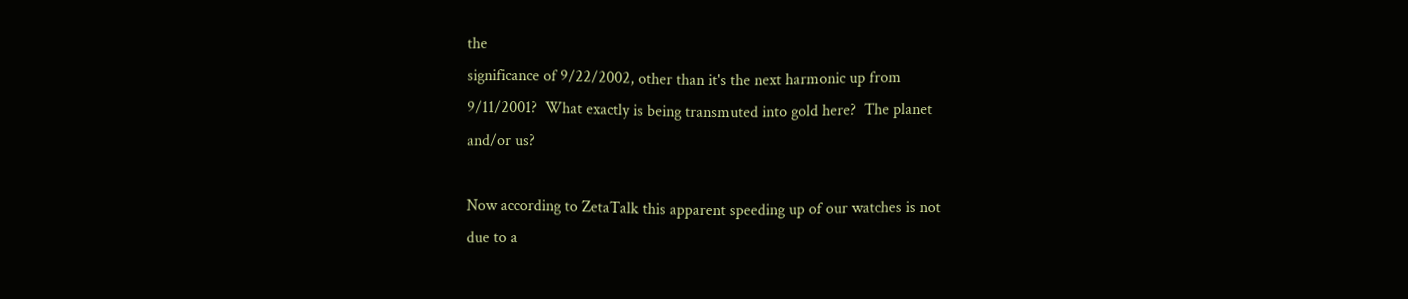the
significance of 9/22/2002, other than it's the next harmonic up from
9/11/2001?  What exactly is being transmuted into gold here?  The planet
and/or us?

Now according to ZetaTalk this apparent speeding up of our watches is not
due to a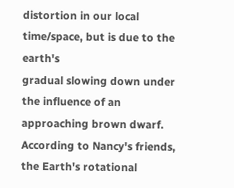distortion in our local time/space, but is due to the earth's
gradual slowing down under the influence of an approaching brown dwarf.
According to Nancy's friends, the Earth's rotational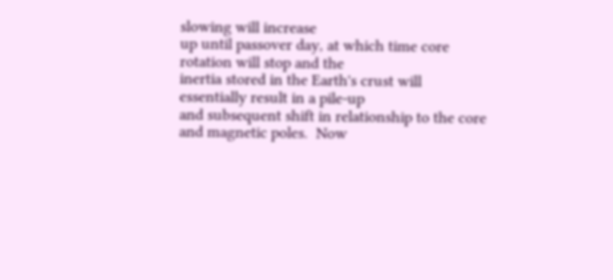slowing will increase
up until passover day, at which time core rotation will stop and the
inertia stored in the Earth's crust will essentially result in a pile-up
and subsequent shift in relationship to the core and magnetic poles.  Now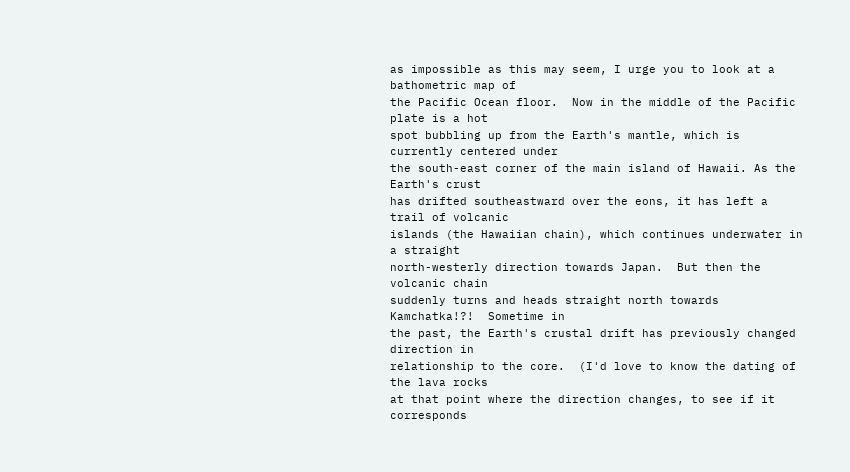as impossible as this may seem, I urge you to look at a bathometric map of
the Pacific Ocean floor.  Now in the middle of the Pacific plate is a hot
spot bubbling up from the Earth's mantle, which is currently centered under
the south-east corner of the main island of Hawaii. As the Earth's crust
has drifted southeastward over the eons, it has left a trail of volcanic
islands (the Hawaiian chain), which continues underwater in a straight
north-westerly direction towards Japan.  But then the volcanic chain
suddenly turns and heads straight north towards Kamchatka!?!  Sometime in
the past, the Earth's crustal drift has previously changed direction in
relationship to the core.  (I'd love to know the dating of the lava rocks
at that point where the direction changes, to see if it corresponds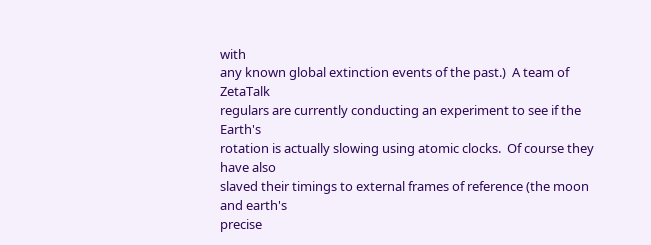with
any known global extinction events of the past.)  A team of  ZetaTalk
regulars are currently conducting an experiment to see if the Earth's
rotation is actually slowing using atomic clocks.  Of course they have also
slaved their timings to external frames of reference (the moon and earth's
precise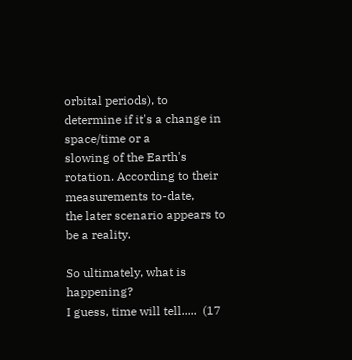orbital periods), to determine if it's a change in space/time or a
slowing of the Earth's rotation. According to their measurements to-date,
the later scenario appears to be a reality.

So ultimately, what is happening?
I guess, time will tell.....  (17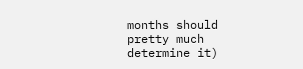months should pretty much determine it)